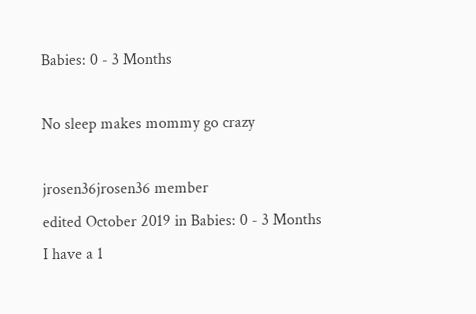Babies: 0 - 3 Months

No sleep makes mommy go crazy

jrosen36jrosen36 member
edited October 2019 in Babies: 0 - 3 Months
I have a 1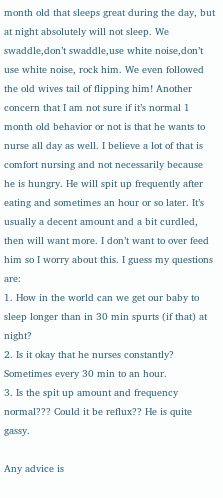month old that sleeps great during the day, but at night absolutely will not sleep. We swaddle,don’t swaddle,use white noise,don’t use white noise, rock him. We even followed the old wives tail of flipping him! Another concern that I am not sure if it’s normal 1 month old behavior or not is that he wants to nurse all day as well. I believe a lot of that is comfort nursing and not necessarily because he is hungry. He will spit up frequently after eating and sometimes an hour or so later. It’s usually a decent amount and a bit curdled, then will want more. I don’t want to over feed him so I worry about this. I guess my questions are:
1. How in the world can we get our baby to sleep longer than in 30 min spurts (if that) at night?
2. Is it okay that he nurses constantly? Sometimes every 30 min to an hour.
3. Is the spit up amount and frequency normal??? Could it be reflux?? He is quite gassy.

Any advice is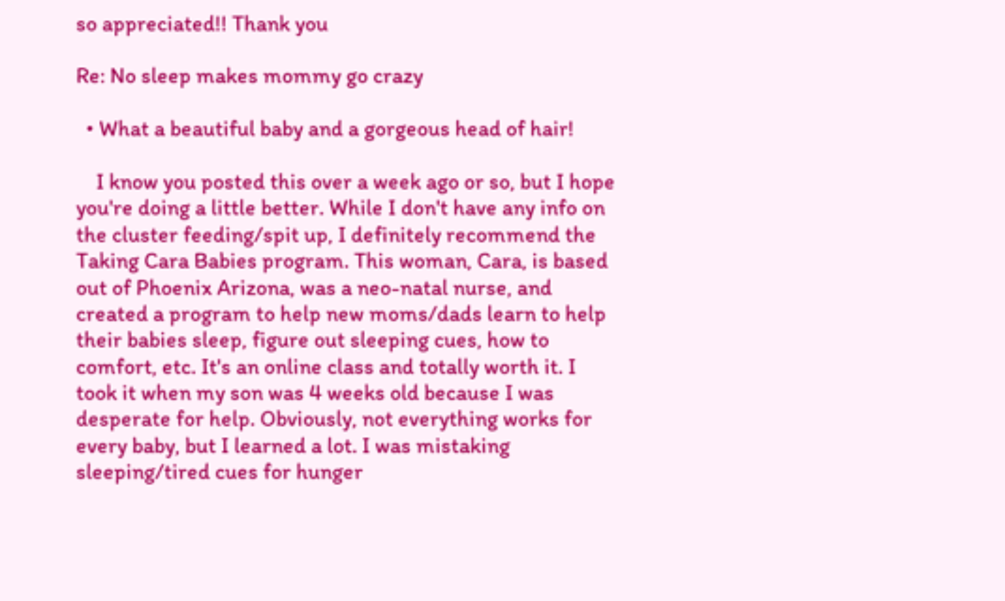so appreciated!! Thank you

Re: No sleep makes mommy go crazy

  • What a beautiful baby and a gorgeous head of hair!

    I know you posted this over a week ago or so, but I hope you're doing a little better. While I don't have any info on the cluster feeding/spit up, I definitely recommend the Taking Cara Babies program. This woman, Cara, is based out of Phoenix Arizona, was a neo-natal nurse, and created a program to help new moms/dads learn to help their babies sleep, figure out sleeping cues, how to comfort, etc. It's an online class and totally worth it. I took it when my son was 4 weeks old because I was desperate for help. Obviously, not everything works for every baby, but I learned a lot. I was mistaking sleeping/tired cues for hunger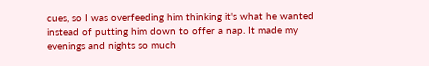cues, so I was overfeeding him thinking it's what he wanted instead of putting him down to offer a nap. It made my evenings and nights so much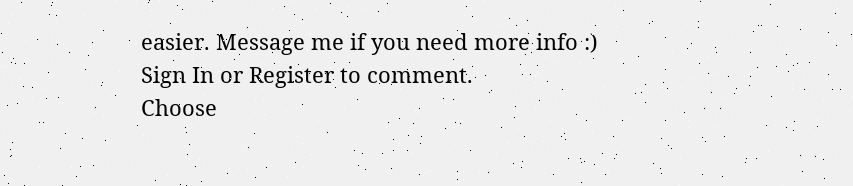easier. Message me if you need more info :)
Sign In or Register to comment.
Choose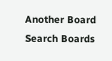Another Board
Search Boards